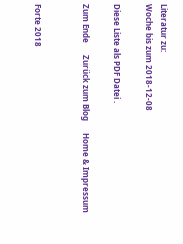Literatur zu:
Woche bis zum 2018-12-08

Diese Liste als PDF Datei .

Zum Ende      Zurück zum Blog      Home & Impressum


Forte 2018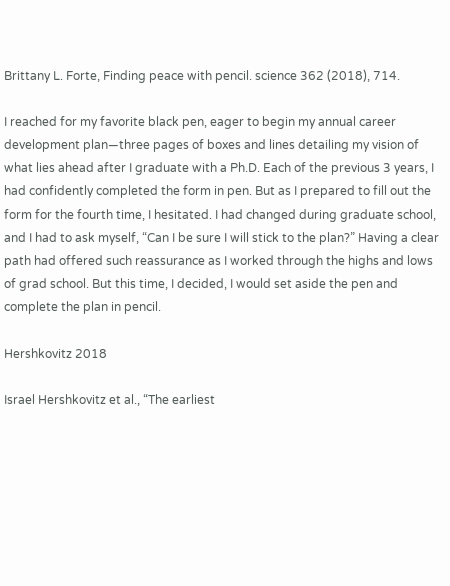Brittany L. Forte, Finding peace with pencil. science 362 (2018), 714.

I reached for my favorite black pen, eager to begin my annual career development plan—three pages of boxes and lines detailing my vision of what lies ahead after I graduate with a Ph.D. Each of the previous 3 years, I had confidently completed the form in pen. But as I prepared to fill out the form for the fourth time, I hesitated. I had changed during graduate school, and I had to ask myself, “Can I be sure I will stick to the plan?” Having a clear path had offered such reassurance as I worked through the highs and lows of grad school. But this time, I decided, I would set aside the pen and complete the plan in pencil.

Hershkovitz 2018

Israel Hershkovitz et al., “The earliest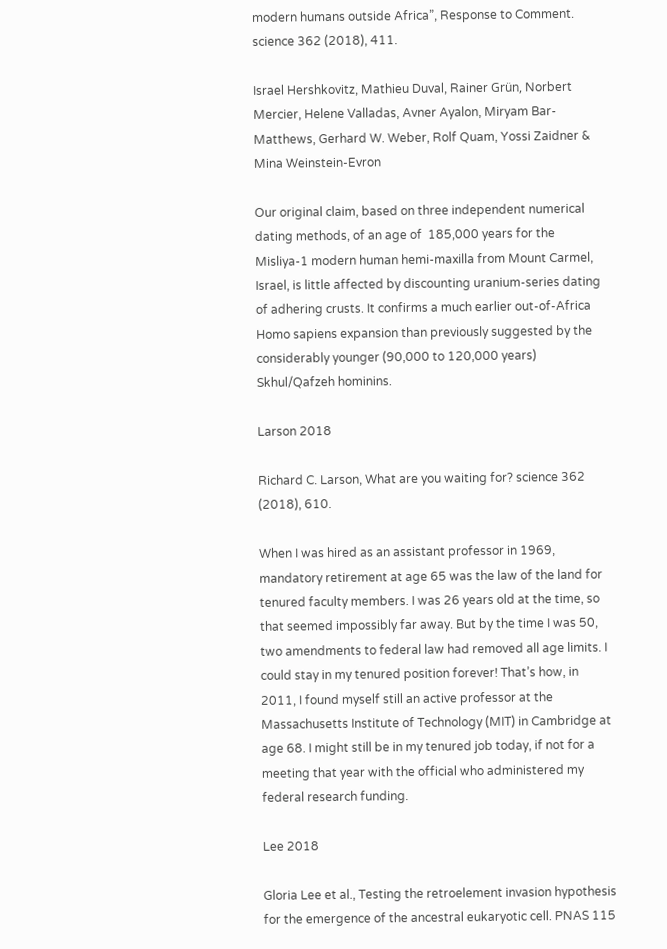modern humans outside Africa”, Response to Comment. science 362 (2018), 411.

Israel Hershkovitz, Mathieu Duval, Rainer Grün, Norbert Mercier, Helene Valladas, Avner Ayalon, Miryam Bar-Matthews, Gerhard W. Weber, Rolf Quam, Yossi Zaidner & Mina Weinstein-Evron

Our original claim, based on three independent numerical dating methods, of an age of  185,000 years for the Misliya-1 modern human hemi-maxilla from Mount Carmel, Israel, is little affected by discounting uranium-series dating of adhering crusts. It confirms a much earlier out-of-Africa Homo sapiens expansion than previously suggested by the considerably younger (90,000 to 120,000 years) Skhul/Qafzeh hominins.

Larson 2018

Richard C. Larson, What are you waiting for? science 362 (2018), 610.

When I was hired as an assistant professor in 1969, mandatory retirement at age 65 was the law of the land for tenured faculty members. I was 26 years old at the time, so that seemed impossibly far away. But by the time I was 50, two amendments to federal law had removed all age limits. I could stay in my tenured position forever! That’s how, in 2011, I found myself still an active professor at the Massachusetts Institute of Technology (MIT) in Cambridge at age 68. I might still be in my tenured job today, if not for a meeting that year with the official who administered my federal research funding.

Lee 2018

Gloria Lee et al., Testing the retroelement invasion hypothesis for the emergence of the ancestral eukaryotic cell. PNAS 115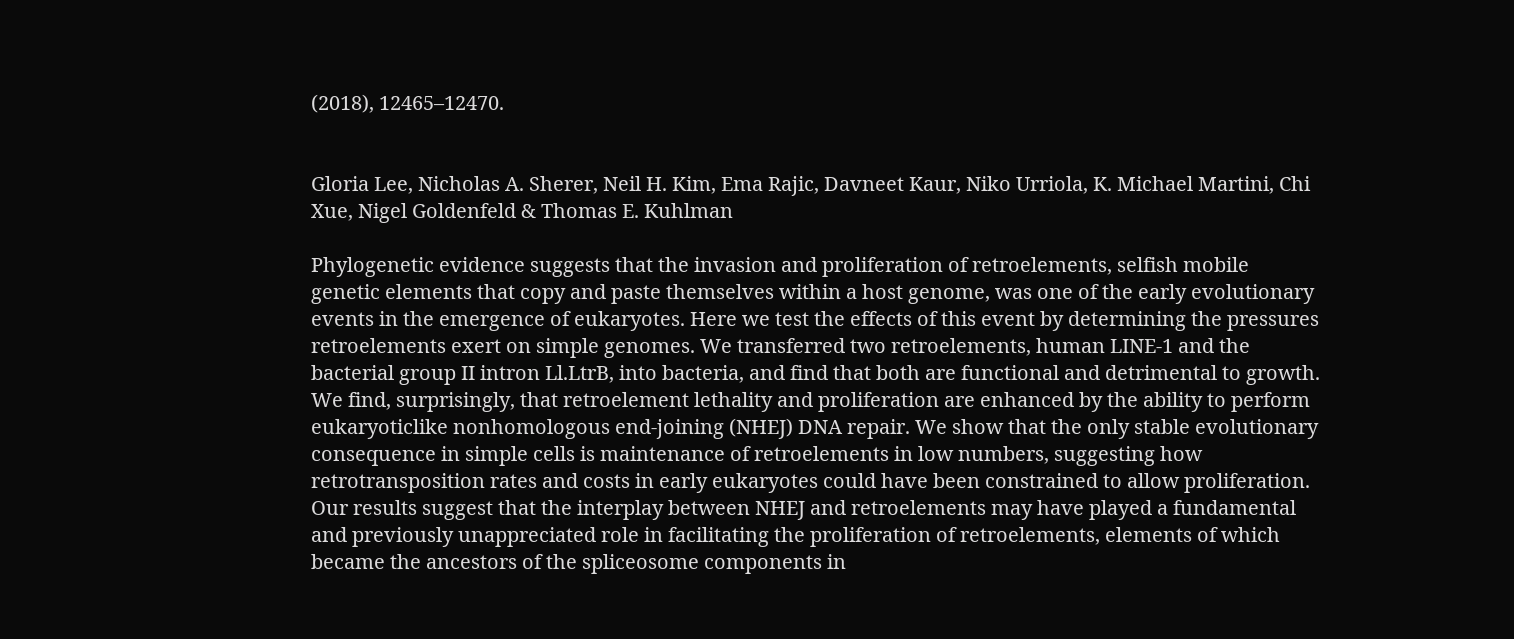(2018), 12465–12470.


Gloria Lee, Nicholas A. Sherer, Neil H. Kim, Ema Rajic, Davneet Kaur, Niko Urriola, K. Michael Martini, Chi Xue, Nigel Goldenfeld & Thomas E. Kuhlman

Phylogenetic evidence suggests that the invasion and proliferation of retroelements, selfish mobile genetic elements that copy and paste themselves within a host genome, was one of the early evolutionary events in the emergence of eukaryotes. Here we test the effects of this event by determining the pressures retroelements exert on simple genomes. We transferred two retroelements, human LINE-1 and the bacterial group II intron Ll.LtrB, into bacteria, and find that both are functional and detrimental to growth. We find, surprisingly, that retroelement lethality and proliferation are enhanced by the ability to perform eukaryoticlike nonhomologous end-joining (NHEJ) DNA repair. We show that the only stable evolutionary consequence in simple cells is maintenance of retroelements in low numbers, suggesting how retrotransposition rates and costs in early eukaryotes could have been constrained to allow proliferation. Our results suggest that the interplay between NHEJ and retroelements may have played a fundamental and previously unappreciated role in facilitating the proliferation of retroelements, elements of which became the ancestors of the spliceosome components in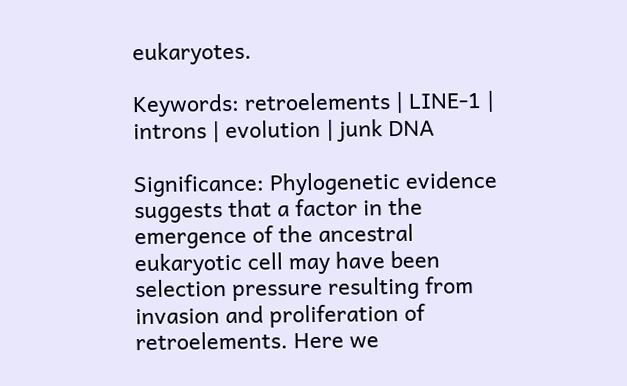eukaryotes.

Keywords: retroelements | LINE-1 | introns | evolution | junk DNA

Significance: Phylogenetic evidence suggests that a factor in the emergence of the ancestral eukaryotic cell may have been selection pressure resulting from invasion and proliferation of retroelements. Here we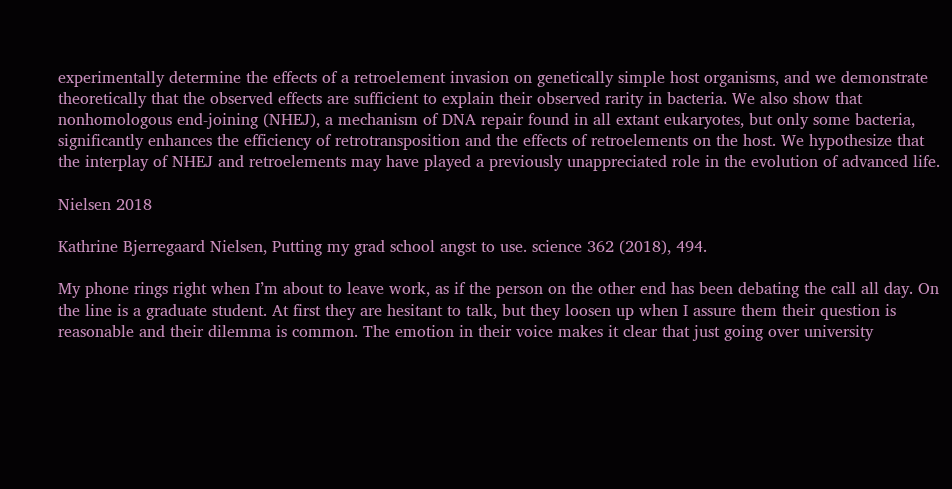experimentally determine the effects of a retroelement invasion on genetically simple host organisms, and we demonstrate theoretically that the observed effects are sufficient to explain their observed rarity in bacteria. We also show that nonhomologous end-joining (NHEJ), a mechanism of DNA repair found in all extant eukaryotes, but only some bacteria, significantly enhances the efficiency of retrotransposition and the effects of retroelements on the host. We hypothesize that the interplay of NHEJ and retroelements may have played a previously unappreciated role in the evolution of advanced life.

Nielsen 2018

Kathrine Bjerregaard Nielsen, Putting my grad school angst to use. science 362 (2018), 494.

My phone rings right when I’m about to leave work, as if the person on the other end has been debating the call all day. On the line is a graduate student. At first they are hesitant to talk, but they loosen up when I assure them their question is reasonable and their dilemma is common. The emotion in their voice makes it clear that just going over university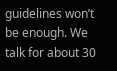guidelines won’t be enough. We talk for about 30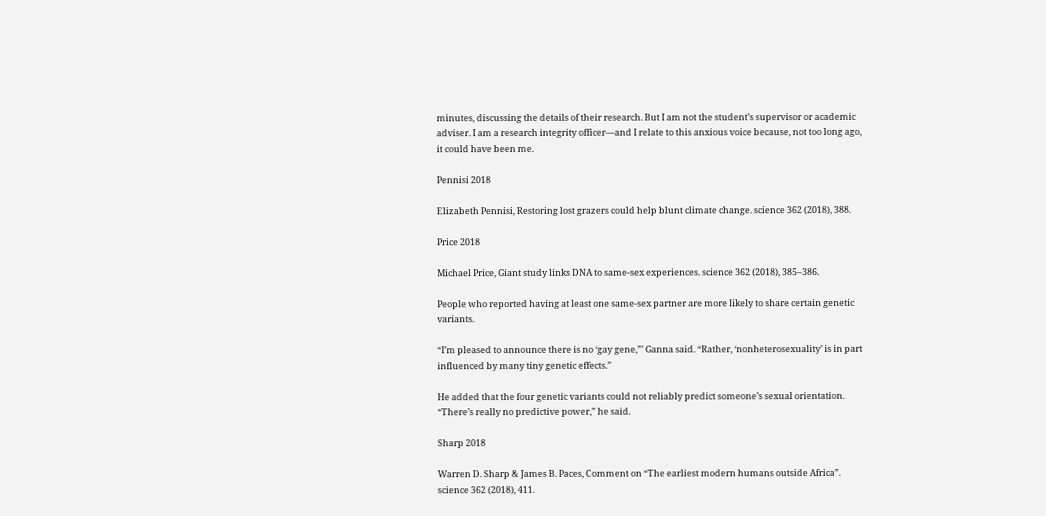minutes, discussing the details of their research. But I am not the student’s supervisor or academic adviser. I am a research integrity officer—and I relate to this anxious voice because, not too long ago, it could have been me.

Pennisi 2018

Elizabeth Pennisi, Restoring lost grazers could help blunt climate change. science 362 (2018), 388.

Price 2018

Michael Price, Giant study links DNA to same-sex experiences. science 362 (2018), 385–386.

People who reported having at least one same-sex partner are more likely to share certain genetic variants.

“I’m pleased to announce there is no ‘gay gene,”’ Ganna said. “Rather, ‘nonheterosexuality’ is in part influenced by many tiny genetic effects.”

He added that the four genetic variants could not reliably predict someone’s sexual orientation. “There’s really no predictive power,” he said.

Sharp 2018

Warren D. Sharp & James B. Paces, Comment on “The earliest modern humans outside Africa”. science 362 (2018), 411.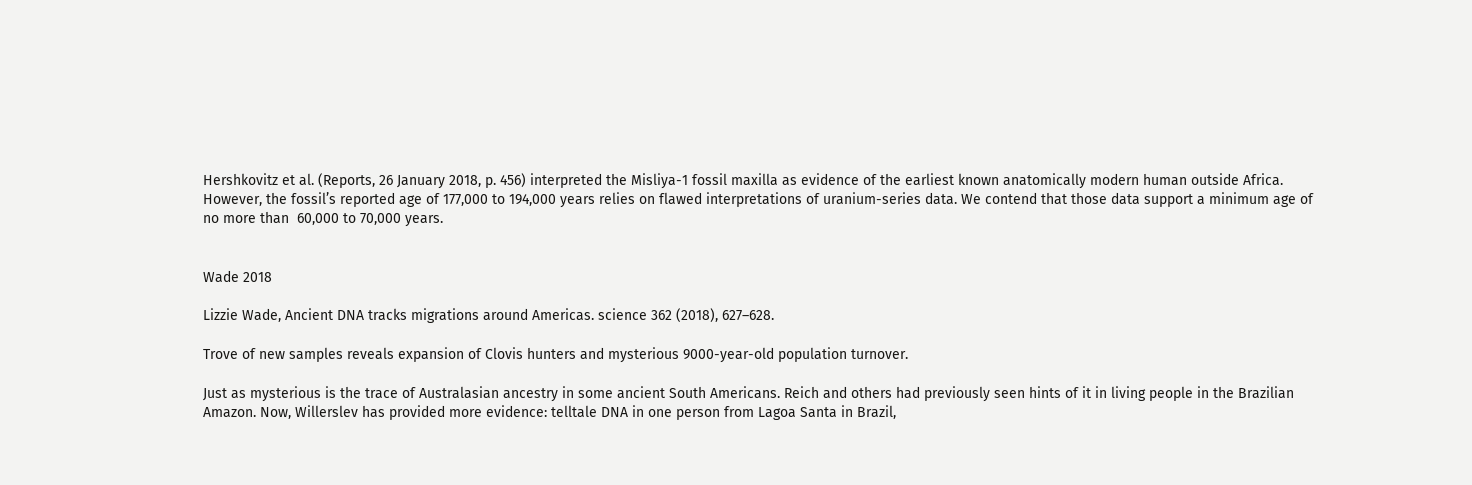Hershkovitz et al. (Reports, 26 January 2018, p. 456) interpreted the Misliya-1 fossil maxilla as evidence of the earliest known anatomically modern human outside Africa. However, the fossil’s reported age of 177,000 to 194,000 years relies on flawed interpretations of uranium-series data. We contend that those data support a minimum age of no more than  60,000 to 70,000 years.


Wade 2018

Lizzie Wade, Ancient DNA tracks migrations around Americas. science 362 (2018), 627–628.

Trove of new samples reveals expansion of Clovis hunters and mysterious 9000-year-old population turnover.

Just as mysterious is the trace of Australasian ancestry in some ancient South Americans. Reich and others had previously seen hints of it in living people in the Brazilian Amazon. Now, Willerslev has provided more evidence: telltale DNA in one person from Lagoa Santa in Brazil,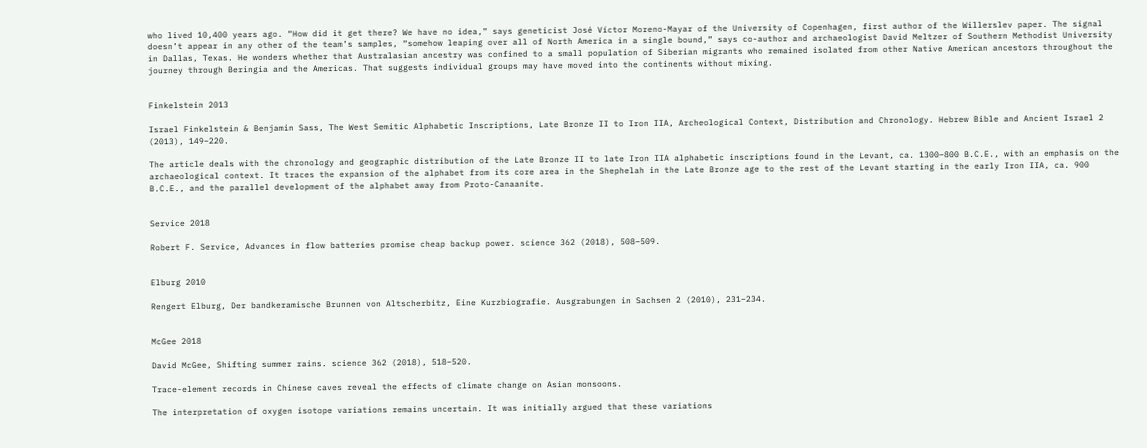who lived 10,400 years ago. “How did it get there? We have no idea,” says geneticist José Víctor Moreno-Mayar of the University of Copenhagen, first author of the Willerslev paper. The signal doesn’t appear in any other of the team’s samples, “somehow leaping over all of North America in a single bound,” says co-author and archaeologist David Meltzer of Southern Methodist University in Dallas, Texas. He wonders whether that Australasian ancestry was confined to a small population of Siberian migrants who remained isolated from other Native American ancestors throughout the journey through Beringia and the Americas. That suggests individual groups may have moved into the continents without mixing.


Finkelstein 2013

Israel Finkelstein & Benjamin Sass, The West Semitic Alphabetic Inscriptions, Late Bronze II to Iron IIA, Archeological Context, Distribution and Chronology. Hebrew Bible and Ancient Israel 2 (2013), 149–220.

The article deals with the chronology and geographic distribution of the Late Bronze II to late Iron IIA alphabetic inscriptions found in the Levant, ca. 1300–800 B.C.E., with an emphasis on the archaeological context. It traces the expansion of the alphabet from its core area in the Shephelah in the Late Bronze age to the rest of the Levant starting in the early Iron IIA, ca. 900 B.C.E., and the parallel development of the alphabet away from Proto-Canaanite.


Service 2018

Robert F. Service, Advances in flow batteries promise cheap backup power. science 362 (2018), 508–509.


Elburg 2010

Rengert Elburg, Der bandkeramische Brunnen von Altscherbitz, Eine Kurzbiografie. Ausgrabungen in Sachsen 2 (2010), 231–234.


McGee 2018

David McGee, Shifting summer rains. science 362 (2018), 518–520.

Trace-element records in Chinese caves reveal the effects of climate change on Asian monsoons.

The interpretation of oxygen isotope variations remains uncertain. It was initially argued that these variations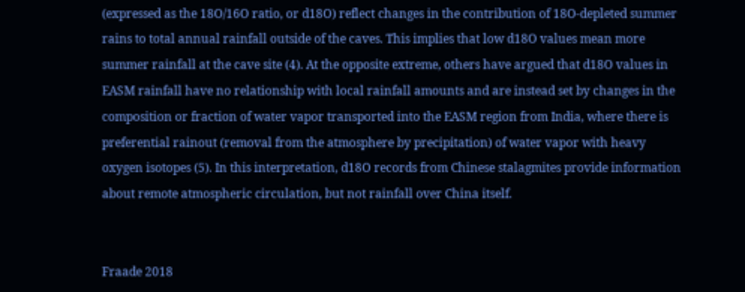(expressed as the 18O/16O ratio, or d18O) reflect changes in the contribution of 18O-depleted summer rains to total annual rainfall outside of the caves. This implies that low d18O values mean more summer rainfall at the cave site (4). At the opposite extreme, others have argued that d18O values in EASM rainfall have no relationship with local rainfall amounts and are instead set by changes in the composition or fraction of water vapor transported into the EASM region from India, where there is preferential rainout (removal from the atmosphere by precipitation) of water vapor with heavy oxygen isotopes (5). In this interpretation, d18O records from Chinese stalagmites provide information about remote atmospheric circulation, but not rainfall over China itself.


Fraade 2018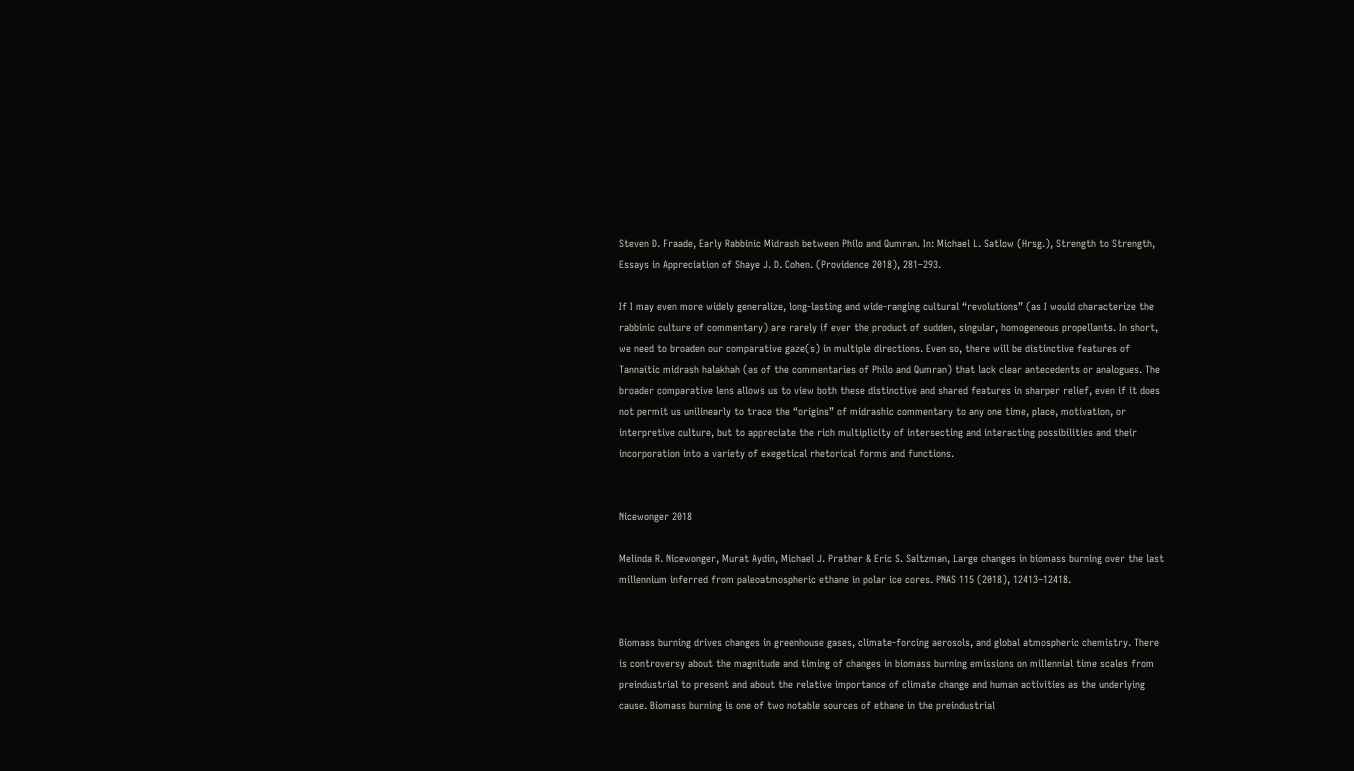Steven D. Fraade, Early Rabbinic Midrash between Philo and Qumran. In: Michael L. Satlow (Hrsg.), Strength to Strength, Essays in Appreciation of Shaye J. D. Cohen. (Providence 2018), 281–293.

If I may even more widely generalize, long-lasting and wide-ranging cultural “revolutions” (as I would characterize the rabbinic culture of commentary) are rarely if ever the product of sudden, singular, homogeneous propellants. In short, we need to broaden our comparative gaze(s) in multiple directions. Even so, there will be distinctive features of Tannaitic midrash halakhah (as of the commentaries of Philo and Qumran) that lack clear antecedents or analogues. The broader comparative lens allows us to view both these distinctive and shared features in sharper relief, even if it does not permit us unilinearly to trace the “origins” of midrashic commentary to any one time, place, motivation, or interpretive culture, but to appreciate the rich multiplicity of intersecting and interacting possibilities and their incorporation into a variety of exegetical rhetorical forms and functions.


Nicewonger 2018

Melinda R. Nicewonger, Murat Aydin, Michael J. Prather & Eric S. Saltzman, Large changes in biomass burning over the last millennium inferred from paleoatmospheric ethane in polar ice cores. PNAS 115 (2018), 12413–12418.


Biomass burning drives changes in greenhouse gases, climate-forcing aerosols, and global atmospheric chemistry. There is controversy about the magnitude and timing of changes in biomass burning emissions on millennial time scales from preindustrial to present and about the relative importance of climate change and human activities as the underlying cause. Biomass burning is one of two notable sources of ethane in the preindustrial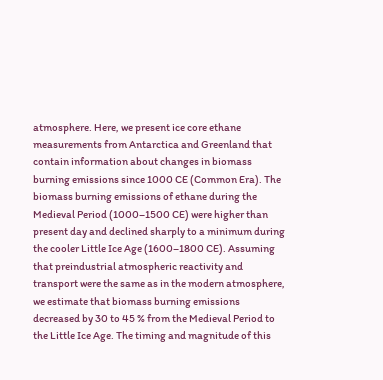atmosphere. Here, we present ice core ethane measurements from Antarctica and Greenland that contain information about changes in biomass burning emissions since 1000 CE (Common Era). The biomass burning emissions of ethane during the Medieval Period (1000–1500 CE) were higher than present day and declined sharply to a minimum during the cooler Little Ice Age (1600–1800 CE). Assuming that preindustrial atmospheric reactivity and transport were the same as in the modern atmosphere, we estimate that biomass burning emissions decreased by 30 to 45 % from the Medieval Period to the Little Ice Age. The timing and magnitude of this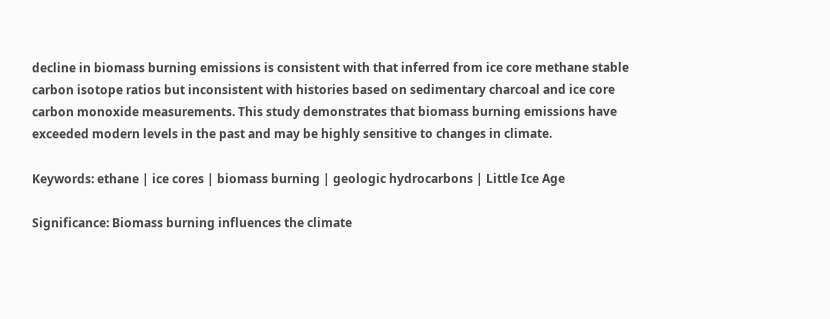decline in biomass burning emissions is consistent with that inferred from ice core methane stable carbon isotope ratios but inconsistent with histories based on sedimentary charcoal and ice core carbon monoxide measurements. This study demonstrates that biomass burning emissions have exceeded modern levels in the past and may be highly sensitive to changes in climate.

Keywords: ethane | ice cores | biomass burning | geologic hydrocarbons | Little Ice Age

Significance: Biomass burning influences the climate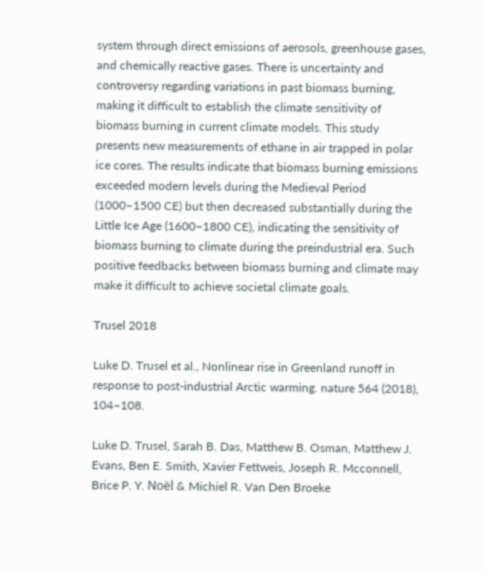system through direct emissions of aerosols, greenhouse gases, and chemically reactive gases. There is uncertainty and controversy regarding variations in past biomass burning, making it difficult to establish the climate sensitivity of biomass burning in current climate models. This study presents new measurements of ethane in air trapped in polar ice cores. The results indicate that biomass burning emissions exceeded modern levels during the Medieval Period (1000–1500 CE) but then decreased substantially during the Little Ice Age (1600–1800 CE), indicating the sensitivity of biomass burning to climate during the preindustrial era. Such positive feedbacks between biomass burning and climate may make it difficult to achieve societal climate goals.

Trusel 2018

Luke D. Trusel et al., Nonlinear rise in Greenland runoff in response to post-industrial Arctic warming. nature 564 (2018), 104–108.

Luke D. Trusel, Sarah B. Das, Matthew B. Osman, Matthew J. Evans, Ben E. Smith, Xavier Fettweis, Joseph R. Mcconnell, Brice P. Y. Noël & Michiel R. Van Den Broeke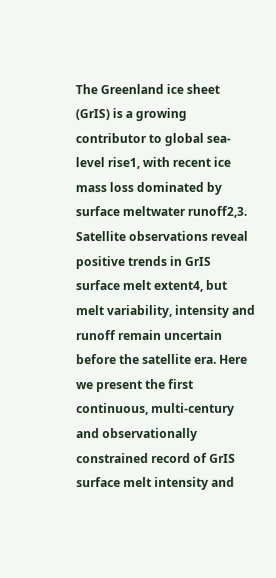The Greenland ice sheet (GrIS) is a growing contributor to global sea-level rise1, with recent ice mass loss dominated by surface meltwater runoff2,3. Satellite observations reveal positive trends in GrIS surface melt extent4, but melt variability, intensity and runoff remain uncertain before the satellite era. Here we present the first continuous, multi-century and observationally constrained record of GrIS surface melt intensity and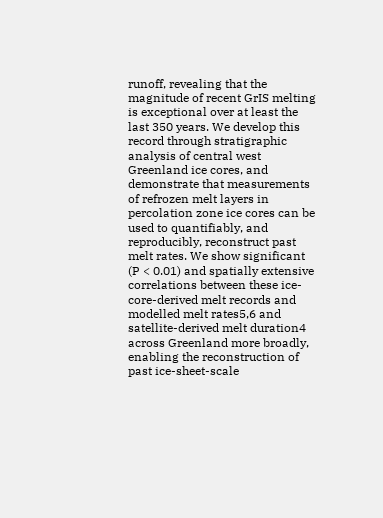runoff, revealing that the magnitude of recent GrIS melting is exceptional over at least the last 350 years. We develop this record through stratigraphic analysis of central west Greenland ice cores, and demonstrate that measurements of refrozen melt layers in percolation zone ice cores can be used to quantifiably, and reproducibly, reconstruct past melt rates. We show significant (P < 0.01) and spatially extensive correlations between these ice-core-derived melt records and modelled melt rates5,6 and satellite-derived melt duration4 across Greenland more broadly, enabling the reconstruction of past ice-sheet-scale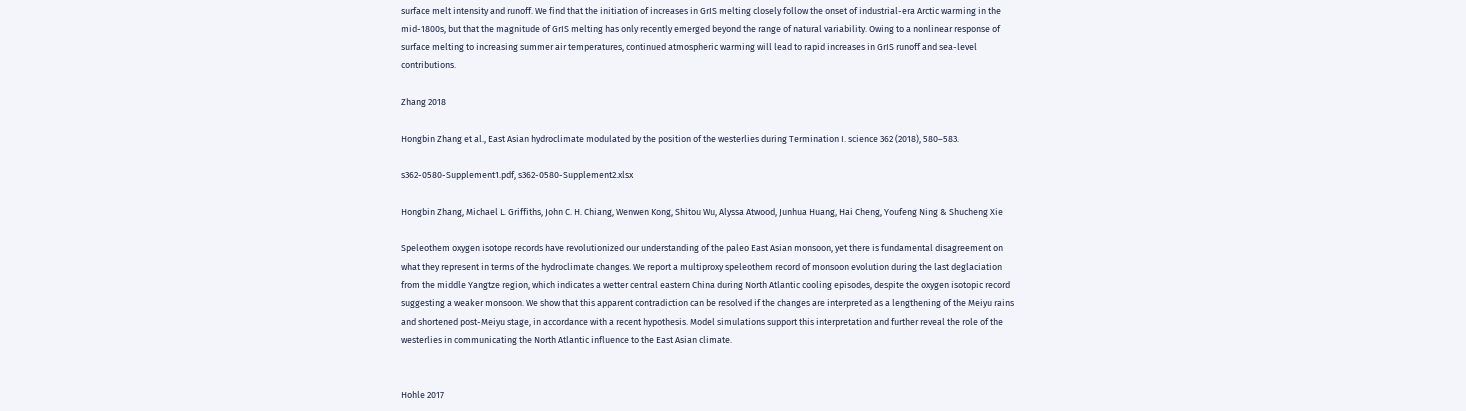surface melt intensity and runoff. We find that the initiation of increases in GrIS melting closely follow the onset of industrial-era Arctic warming in the mid-1800s, but that the magnitude of GrIS melting has only recently emerged beyond the range of natural variability. Owing to a nonlinear response of surface melting to increasing summer air temperatures, continued atmospheric warming will lead to rapid increases in GrIS runoff and sea-level contributions.

Zhang 2018

Hongbin Zhang et al., East Asian hydroclimate modulated by the position of the westerlies during Termination I. science 362 (2018), 580–583.

s362-0580-Supplement1.pdf, s362-0580-Supplement2.xlsx

Hongbin Zhang, Michael L. Griffiths, John C. H. Chiang, Wenwen Kong, Shitou Wu, Alyssa Atwood, Junhua Huang, Hai Cheng, Youfeng Ning & Shucheng Xie

Speleothem oxygen isotope records have revolutionized our understanding of the paleo East Asian monsoon, yet there is fundamental disagreement on what they represent in terms of the hydroclimate changes. We report a multiproxy speleothem record of monsoon evolution during the last deglaciation from the middle Yangtze region, which indicates a wetter central eastern China during North Atlantic cooling episodes, despite the oxygen isotopic record suggesting a weaker monsoon. We show that this apparent contradiction can be resolved if the changes are interpreted as a lengthening of the Meiyu rains and shortened post-Meiyu stage, in accordance with a recent hypothesis. Model simulations support this interpretation and further reveal the role of the westerlies in communicating the North Atlantic influence to the East Asian climate.


Hohle 2017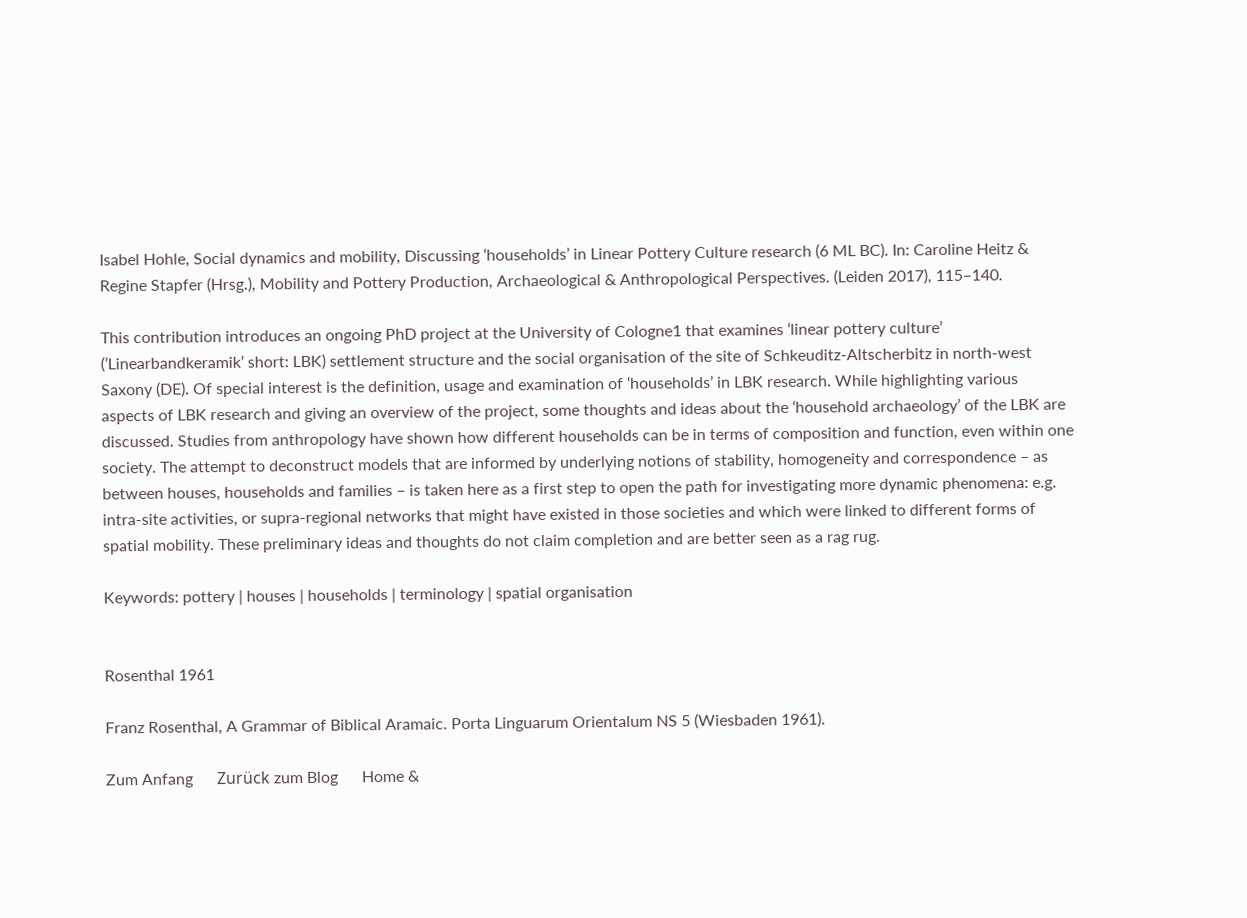Isabel Hohle, Social dynamics and mobility, Discussing ‘households’ in Linear Pottery Culture research (6 ML BC). In: Caroline Heitz & Regine Stapfer (Hrsg.), Mobility and Pottery Production, Archaeological & Anthropological Perspectives. (Leiden 2017), 115–140.

This contribution introduces an ongoing PhD project at the University of Cologne1 that examines ‘linear pottery culture’ (’Linearbandkeramik’ short: LBK) settlement structure and the social organisation of the site of Schkeuditz-Altscherbitz in north-west Saxony (DE). Of special interest is the definition, usage and examination of ‘households’ in LBK research. While highlighting various aspects of LBK research and giving an overview of the project, some thoughts and ideas about the ‘household archaeology’ of the LBK are discussed. Studies from anthropology have shown how different households can be in terms of composition and function, even within one society. The attempt to deconstruct models that are informed by underlying notions of stability, homogeneity and correspondence – as between houses, households and families – is taken here as a first step to open the path for investigating more dynamic phenomena: e.g. intra-site activities, or supra-regional networks that might have existed in those societies and which were linked to different forms of spatial mobility. These preliminary ideas and thoughts do not claim completion and are better seen as a rag rug.

Keywords: pottery | houses | households | terminology | spatial organisation


Rosenthal 1961

Franz Rosenthal, A Grammar of Biblical Aramaic. Porta Linguarum Orientalum NS 5 (Wiesbaden 1961).

Zum Anfang      Zurück zum Blog      Home &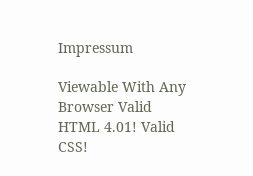Impressum

Viewable With Any Browser Valid HTML 4.01! Valid CSS!